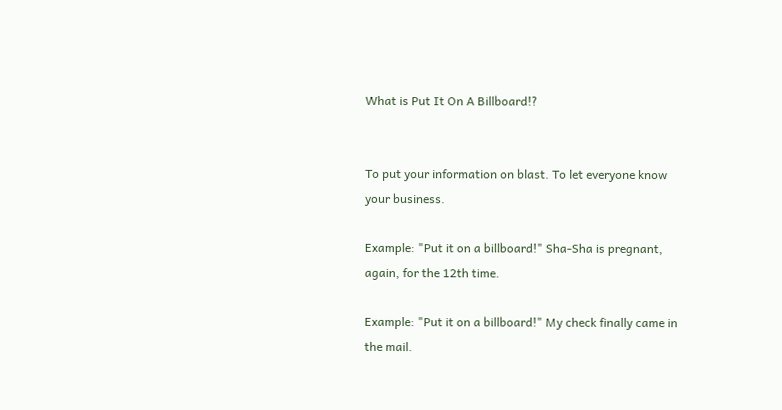What is Put It On A Billboard!?


To put your information on blast. To let everyone know your business.

Example: "Put it on a billboard!" Sha-Sha is pregnant, again, for the 12th time.

Example: "Put it on a billboard!" My check finally came in the mail.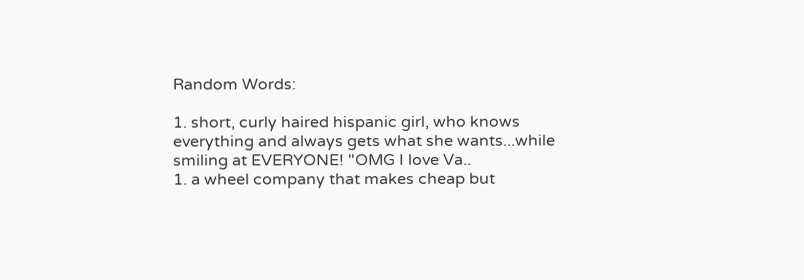Random Words:

1. short, curly haired hispanic girl, who knows everything and always gets what she wants...while smiling at EVERYONE! "OMG I love Va..
1. a wheel company that makes cheap but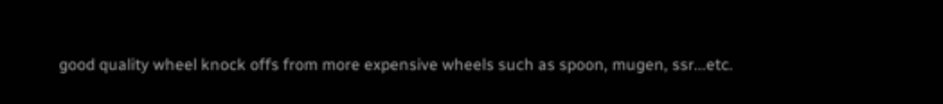good quality wheel knock offs from more expensive wheels such as spoon, mugen, ssr...etc.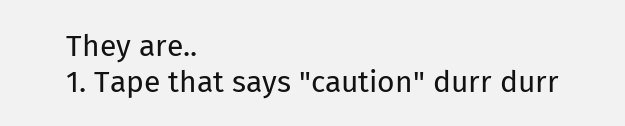They are..
1. Tape that says "caution" durr durr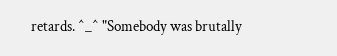retards. ^_^ "Somebody was brutally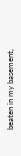beaten in my basement,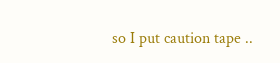so I put caution tape ..